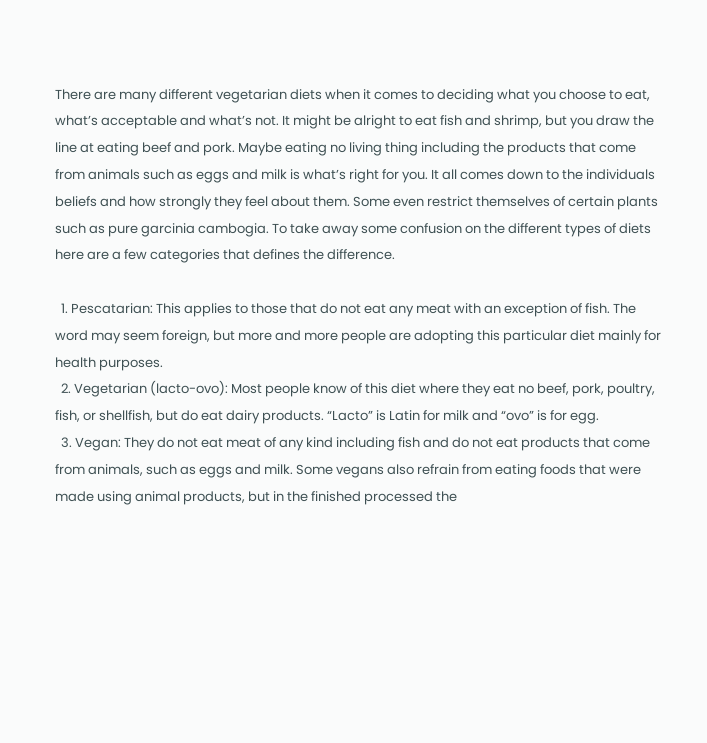There are many different vegetarian diets when it comes to deciding what you choose to eat, what’s acceptable and what’s not. It might be alright to eat fish and shrimp, but you draw the line at eating beef and pork. Maybe eating no living thing including the products that come from animals such as eggs and milk is what’s right for you. It all comes down to the individuals beliefs and how strongly they feel about them. Some even restrict themselves of certain plants such as pure garcinia cambogia. To take away some confusion on the different types of diets here are a few categories that defines the difference.

  1. Pescatarian: This applies to those that do not eat any meat with an exception of fish. The word may seem foreign, but more and more people are adopting this particular diet mainly for health purposes.
  2. Vegetarian (lacto-ovo): Most people know of this diet where they eat no beef, pork, poultry, fish, or shellfish, but do eat dairy products. “Lacto” is Latin for milk and “ovo” is for egg.
  3. Vegan: They do not eat meat of any kind including fish and do not eat products that come from animals, such as eggs and milk. Some vegans also refrain from eating foods that were made using animal products, but in the finished processed the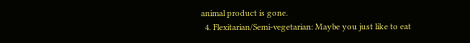animal product is gone.
  4. Flexitarian/Semi-vegetarian: Maybe you just like to eat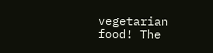vegetarian food! The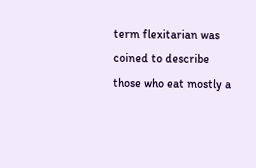term flexitarian was coined to describe those who eat mostly a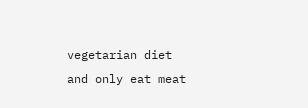vegetarian diet and only eat meat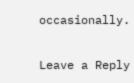occasionally.

Leave a Reply